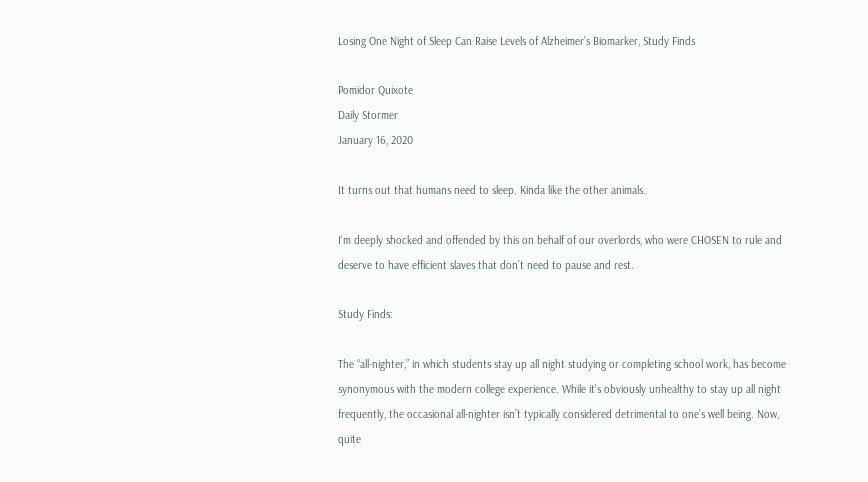Losing One Night of Sleep Can Raise Levels of Alzheimer’s Biomarker, Study Finds

Pomidor Quixote
Daily Stormer
January 16, 2020

It turns out that humans need to sleep. Kinda like the other animals.

I’m deeply shocked and offended by this on behalf of our overlords, who were CHOSEN to rule and deserve to have efficient slaves that don’t need to pause and rest.

Study Finds:

The “all-nighter,” in which students stay up all night studying or completing school work, has become synonymous with the modern college experience. While it’s obviously unhealthy to stay up all night frequently, the occasional all-nighter isn’t typically considered detrimental to one’s well being. Now, quite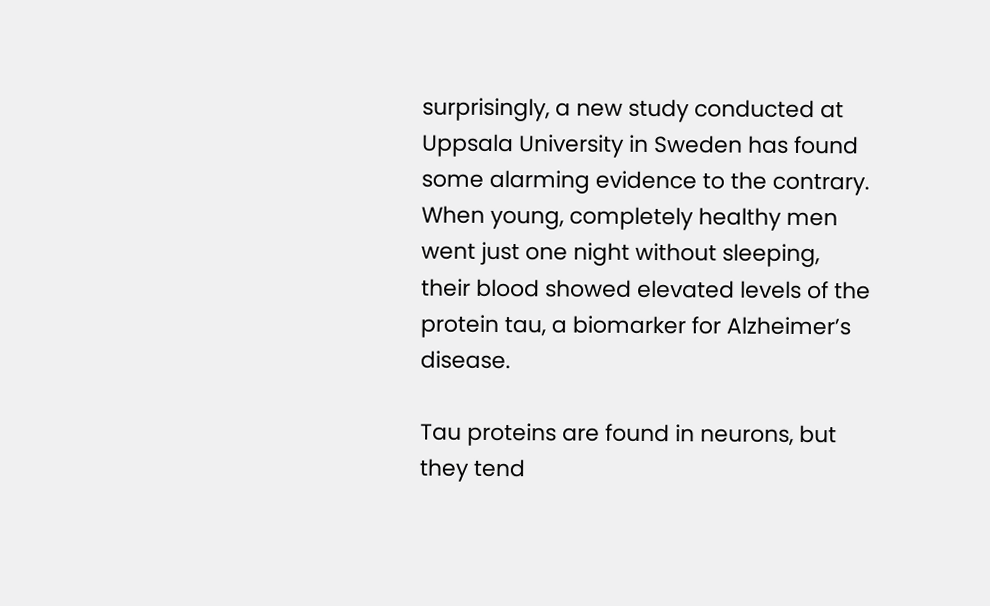surprisingly, a new study conducted at Uppsala University in Sweden has found some alarming evidence to the contrary. When young, completely healthy men went just one night without sleeping, their blood showed elevated levels of the protein tau, a biomarker for Alzheimer’s disease.

Tau proteins are found in neurons, but they tend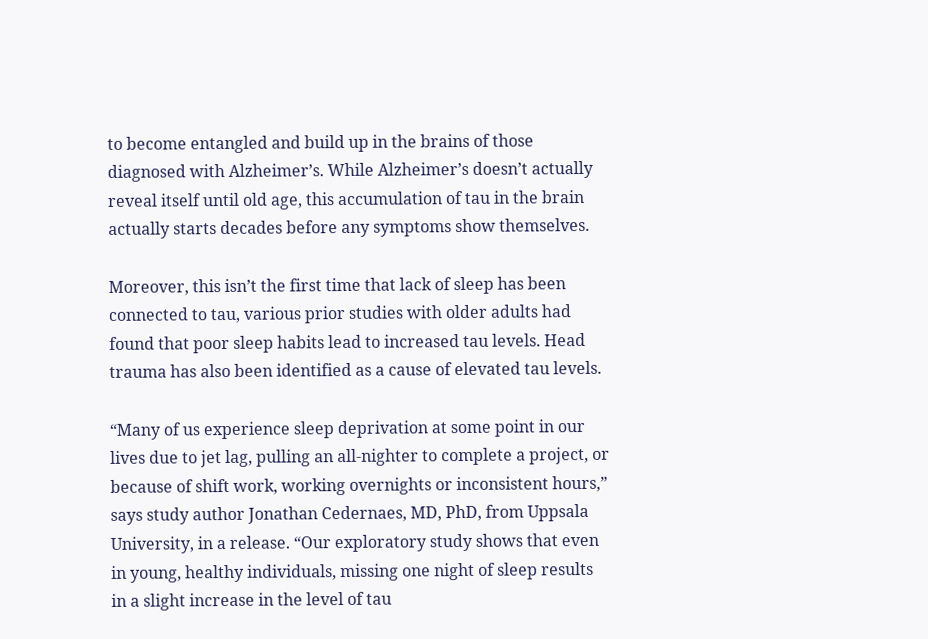to become entangled and build up in the brains of those diagnosed with Alzheimer’s. While Alzheimer’s doesn’t actually reveal itself until old age, this accumulation of tau in the brain actually starts decades before any symptoms show themselves.

Moreover, this isn’t the first time that lack of sleep has been connected to tau, various prior studies with older adults had found that poor sleep habits lead to increased tau levels. Head trauma has also been identified as a cause of elevated tau levels.

“Many of us experience sleep deprivation at some point in our lives due to jet lag, pulling an all-nighter to complete a project, or because of shift work, working overnights or inconsistent hours,” says study author Jonathan Cedernaes, MD, PhD, from Uppsala University, in a release. “Our exploratory study shows that even in young, healthy individuals, missing one night of sleep results in a slight increase in the level of tau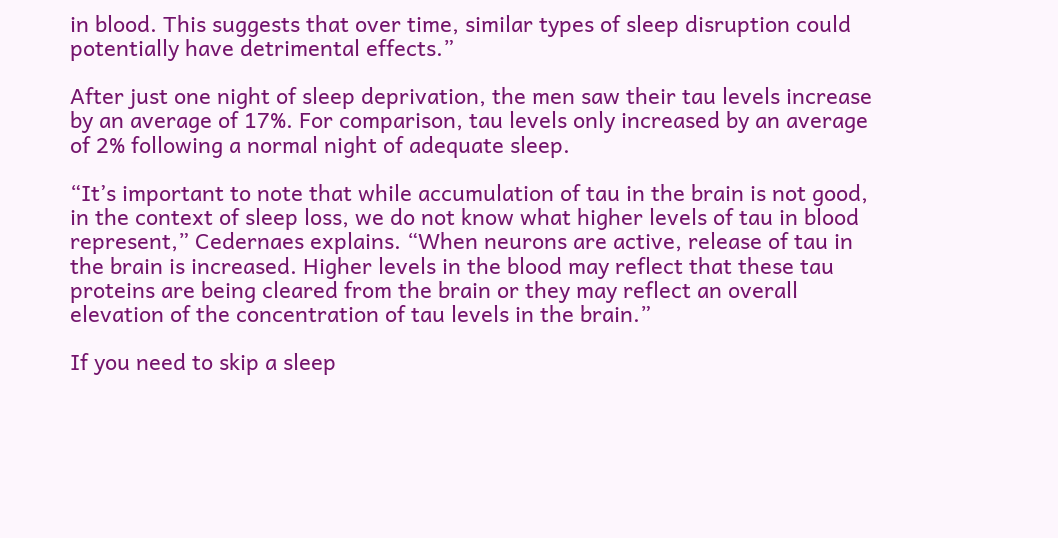in blood. This suggests that over time, similar types of sleep disruption could potentially have detrimental effects.”

After just one night of sleep deprivation, the men saw their tau levels increase by an average of 17%. For comparison, tau levels only increased by an average of 2% following a normal night of adequate sleep.

“It’s important to note that while accumulation of tau in the brain is not good, in the context of sleep loss, we do not know what higher levels of tau in blood represent,” Cedernaes explains. “When neurons are active, release of tau in the brain is increased. Higher levels in the blood may reflect that these tau proteins are being cleared from the brain or they may reflect an overall elevation of the concentration of tau levels in the brain.”

If you need to skip a sleep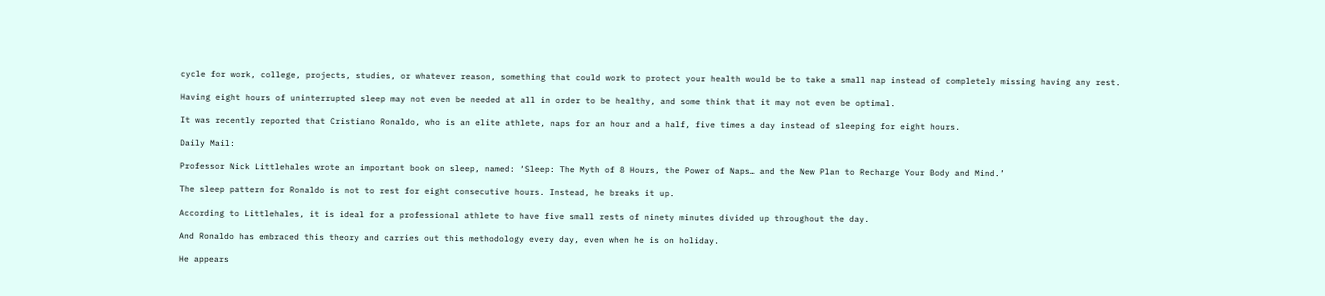cycle for work, college, projects, studies, or whatever reason, something that could work to protect your health would be to take a small nap instead of completely missing having any rest.

Having eight hours of uninterrupted sleep may not even be needed at all in order to be healthy, and some think that it may not even be optimal.

It was recently reported that Cristiano Ronaldo, who is an elite athlete, naps for an hour and a half, five times a day instead of sleeping for eight hours.

Daily Mail:

Professor Nick Littlehales wrote an important book on sleep, named: ‘Sleep: The Myth of 8 Hours, the Power of Naps… and the New Plan to Recharge Your Body and Mind.’

The sleep pattern for Ronaldo is not to rest for eight consecutive hours. Instead, he breaks it up.

According to Littlehales, it is ideal for a professional athlete to have five small rests of ninety minutes divided up throughout the day.

And Ronaldo has embraced this theory and carries out this methodology every day, even when he is on holiday.

He appears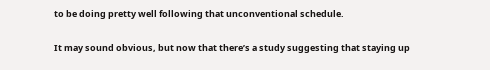to be doing pretty well following that unconventional schedule.

It may sound obvious, but now that there’s a study suggesting that staying up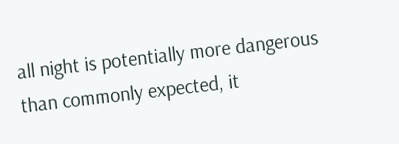all night is potentially more dangerous than commonly expected, it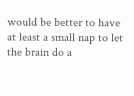would be better to have at least a small nap to let the brain do a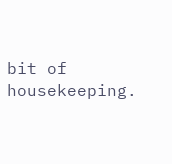bit of housekeeping.